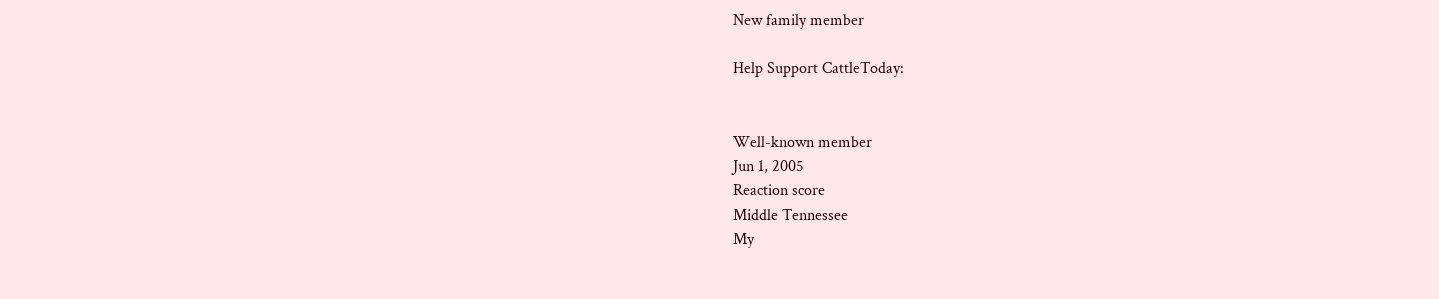New family member

Help Support CattleToday:


Well-known member
Jun 1, 2005
Reaction score
Middle Tennessee
My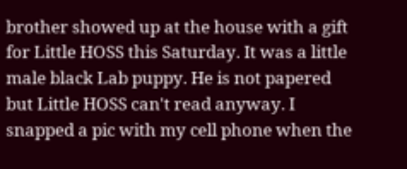brother showed up at the house with a gift for Little HOSS this Saturday. It was a little male black Lab puppy. He is not papered but Little HOSS can't read anyway. I snapped a pic with my cell phone when the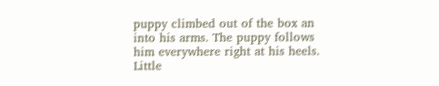puppy climbed out of the box an into his arms. The puppy follows him everywhere right at his heels. Little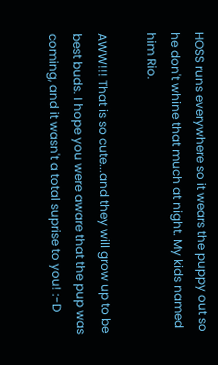HOSS runs everywhere so it wears the puppy out so he don't whine that much at night. My kids named him Rio.

AWW!!! That is so cute...and they will grow up to be best buds. I hope you were aware that the pup was coming, and it wasn't a total suprise to you! :-D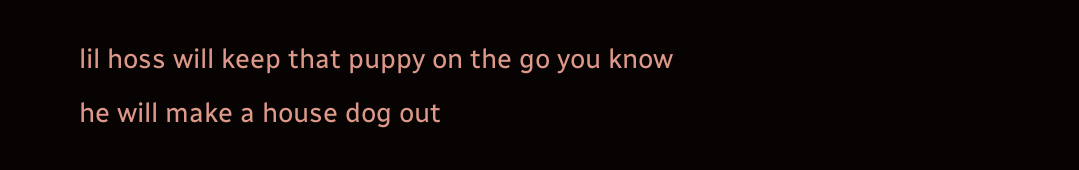lil hoss will keep that puppy on the go you know he will make a house dog out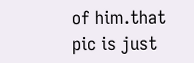of him.that pic is just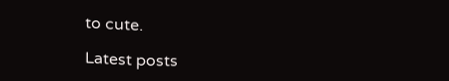to cute.

Latest posts